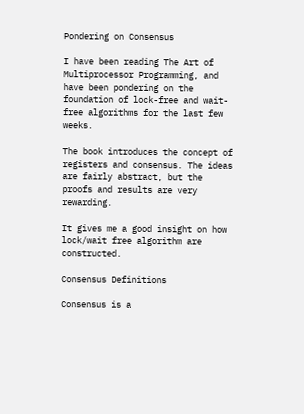Pondering on Consensus

I have been reading The Art of Multiprocessor Programming, and have been pondering on the foundation of lock-free and wait-free algorithms for the last few weeks.

The book introduces the concept of registers and consensus. The ideas are fairly abstract, but the proofs and results are very rewarding.

It gives me a good insight on how lock/wait free algorithm are constructed.

Consensus Definitions

Consensus is a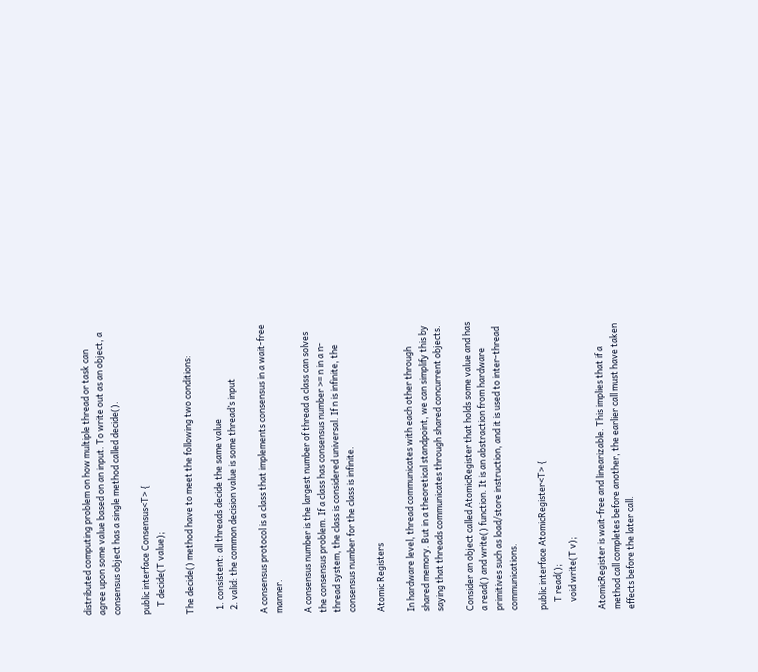distributed computing problem on how multiple thread or task can agree upon some value based on an input. To write out as an object, a consensus object has a single method called decide().

public interface Consensus<T> {
    T decide(T value);

The decide() method have to meet the following two conditions:

  1. consistent: all threads decide the same value
  2. valid: the common decision value is some thread’s input

A consensus protocol is a class that implements consensus in a wait-free manner.

A consensus number is the largest number of thread a class can solves the consensus problem. If a class has consensus number >= n in a n-thread system, the class is considered universal. If n is infinite, the consensus number for the class is infinite.

Atomic Registers

In hardware level, thread communicates with each other through shared memory. But in a theoretical standpoint, we can simplify this by saying that threads communicates through shared concurrent objects.

Consider an object called AtomicRegister that holds some value and has a read() and write() function. It is an abstraction from hardware primitives such as load/store instruction, and it is used to inter-thread communications.

public interface AtomicRegister<T> {
    T read();
    void write(T v);

AtomicRegister is wait-free and linearizable. This implies that if a method call completes before another, the earlier call must have taken effects before the later call.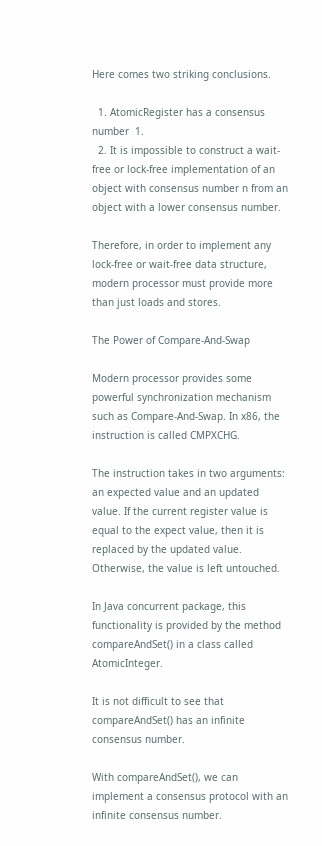Here comes two striking conclusions.

  1. AtomicRegister has a consensus number  1.
  2. It is impossible to construct a wait-free or lock-free implementation of an object with consensus number n from an object with a lower consensus number.

Therefore, in order to implement any lock-free or wait-free data structure, modern processor must provide more than just loads and stores.

The Power of Compare-And-Swap

Modern processor provides some powerful synchronization mechanism such as Compare-And-Swap. In x86, the instruction is called CMPXCHG.

The instruction takes in two arguments: an expected value and an updated value. If the current register value is equal to the expect value, then it is replaced by the updated value. Otherwise, the value is left untouched.

In Java concurrent package, this functionality is provided by the method compareAndSet() in a class called AtomicInteger.

It is not difficult to see that compareAndSet() has an infinite consensus number.

With compareAndSet(), we can implement a consensus protocol with an infinite consensus number.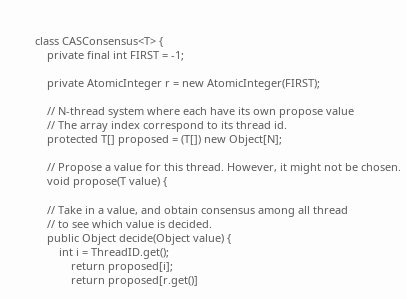class CASConsensus<T> {
    private final int FIRST = -1;

    private AtomicInteger r = new AtomicInteger(FIRST);

    // N-thread system where each have its own propose value
    // The array index correspond to its thread id.
    protected T[] proposed = (T[]) new Object[N];

    // Propose a value for this thread. However, it might not be chosen.
    void propose(T value) {

    // Take in a value, and obtain consensus among all thread
    // to see which value is decided.
    public Object decide(Object value) {
        int i = ThreadID.get();
            return proposed[i];
            return proposed[r.get()]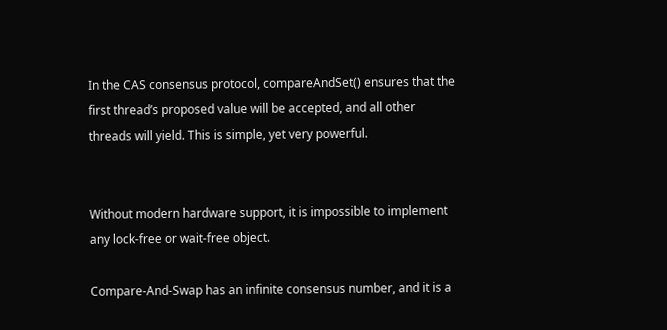In the CAS consensus protocol, compareAndSet() ensures that the first thread’s proposed value will be accepted, and all other threads will yield. This is simple, yet very powerful.


Without modern hardware support, it is impossible to implement any lock-free or wait-free object.

Compare-And-Swap has an infinite consensus number, and it is a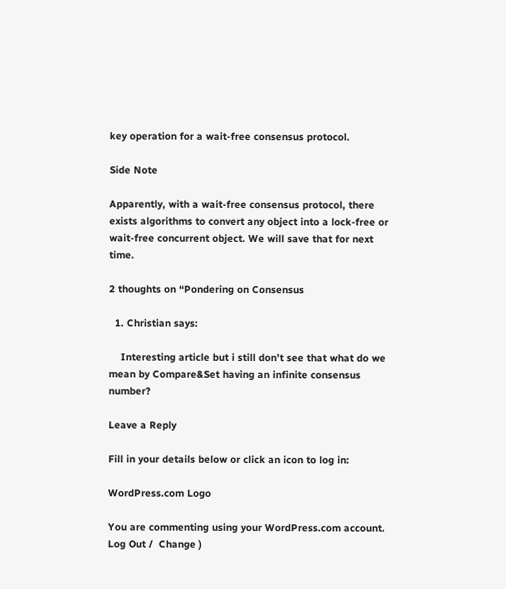key operation for a wait-free consensus protocol.

Side Note

Apparently, with a wait-free consensus protocol, there exists algorithms to convert any object into a lock-free or wait-free concurrent object. We will save that for next time.

2 thoughts on “Pondering on Consensus

  1. Christian says:

    Interesting article but i still don’t see that what do we mean by Compare&Set having an infinite consensus number?

Leave a Reply

Fill in your details below or click an icon to log in:

WordPress.com Logo

You are commenting using your WordPress.com account. Log Out /  Change )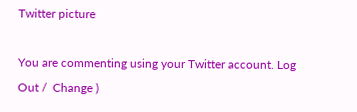Twitter picture

You are commenting using your Twitter account. Log Out /  Change )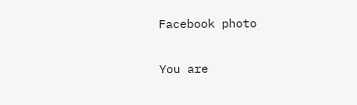Facebook photo

You are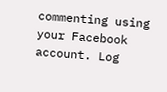commenting using your Facebook account. Log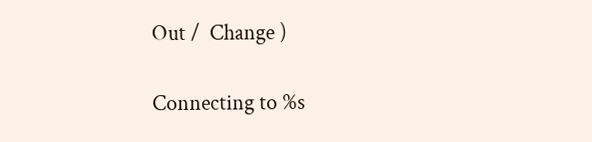Out /  Change )

Connecting to %s